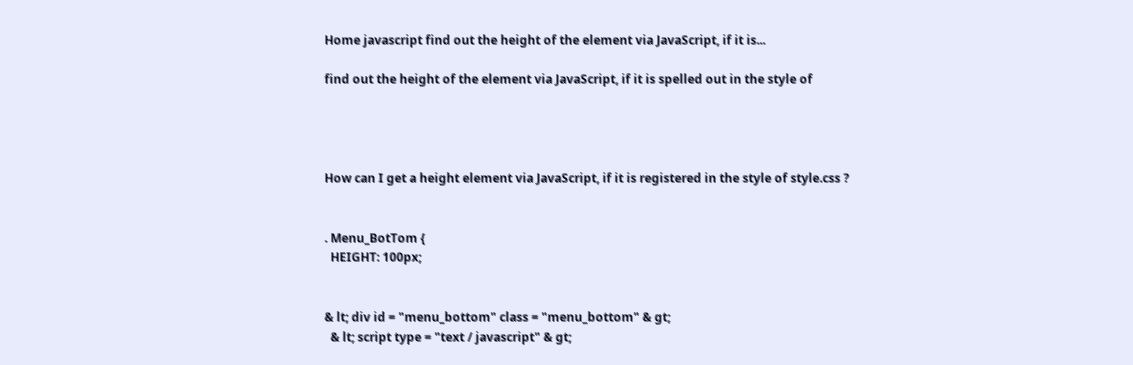Home javascript find out the height of the element via JavaScript, if it is...

find out the height of the element via JavaScript, if it is spelled out in the style of




How can I get a height element via JavaScript, if it is registered in the style of style.css ?


. Menu_BotTom {
  HEIGHT: 100px;


& lt; div id = "menu_bottom" class = "menu_bottom" & gt;
  & lt; script type = "text / javascript" & gt;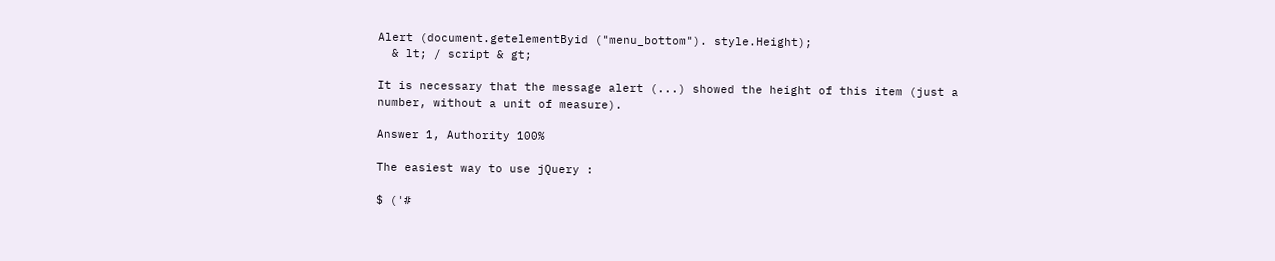Alert (document.getelementByid ("menu_bottom"). style.Height);
  & lt; / script & gt;

It is necessary that the message alert (...) showed the height of this item (just a number, without a unit of measure).

Answer 1, Authority 100%

The easiest way to use jQuery :

$ ('#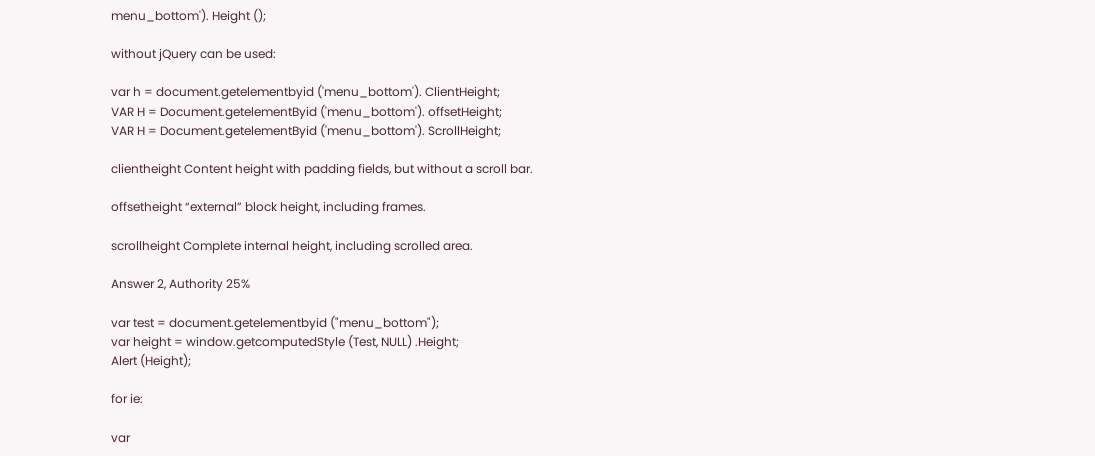menu_bottom'). Height ();

without jQuery can be used:

var h = document.getelementbyid ('menu_bottom'). ClientHeight;
VAR H = Document.getelementByid ('menu_bottom'). offsetHeight;
VAR H = Document.getelementByid ('menu_bottom'). ScrollHeight;

clientheight Content height with padding fields, but without a scroll bar.

offsetheight “external” block height, including frames.

scrollheight Complete internal height, including scrolled area.

Answer 2, Authority 25%

var test = document.getelementbyid ("menu_bottom");
var height = window.getcomputedStyle (Test, NULL) .Height;
Alert (Height);

for ie:

var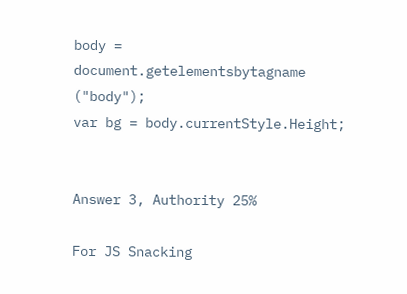body = document.getelementsbytagname ("body");
var bg = body.currentStyle.Height;


Answer 3, Authority 25%

For JS Snacking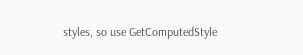styles, so use GetComputedStyle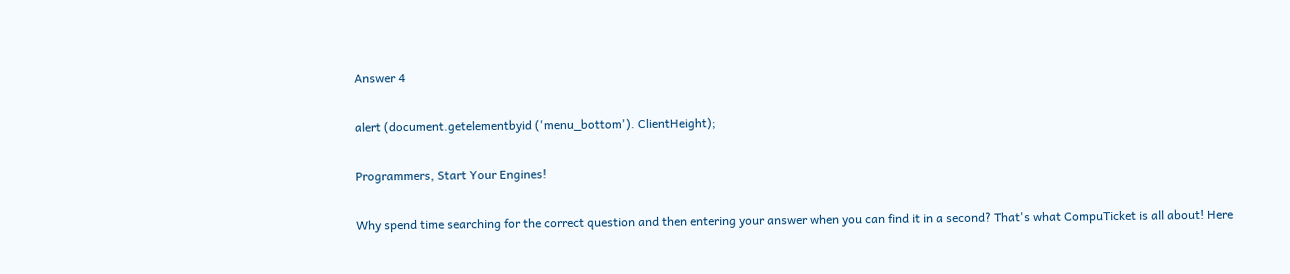Answer 4

alert (document.getelementbyid ('menu_bottom'). ClientHeight);

Programmers, Start Your Engines!

Why spend time searching for the correct question and then entering your answer when you can find it in a second? That's what CompuTicket is all about! Here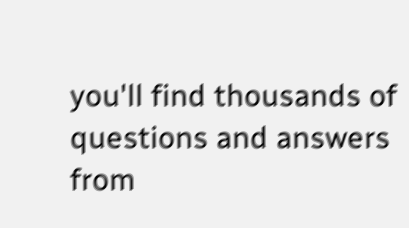you'll find thousands of questions and answers from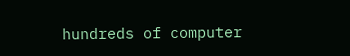hundreds of computer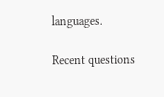languages.

Recent questions